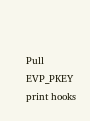Pull EVP_PKEY print hooks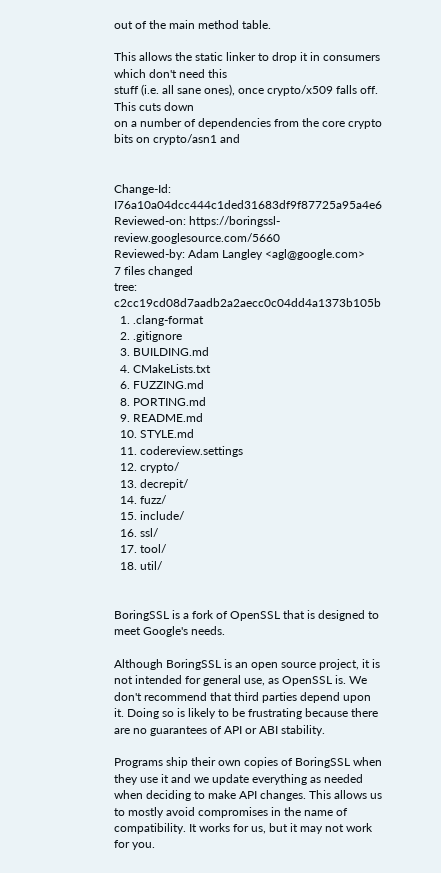out of the main method table.

This allows the static linker to drop it in consumers which don't need this
stuff (i.e. all sane ones), once crypto/x509 falls off. This cuts down
on a number of dependencies from the core crypto bits on crypto/asn1 and


Change-Id: I76a10a04dcc444c1ded31683df9f87725a95a4e6
Reviewed-on: https://boringssl-review.googlesource.com/5660
Reviewed-by: Adam Langley <agl@google.com>
7 files changed
tree: c2cc19cd08d7aadb2a2aecc0c04dd4a1373b105b
  1. .clang-format
  2. .gitignore
  3. BUILDING.md
  4. CMakeLists.txt
  6. FUZZING.md
  8. PORTING.md
  9. README.md
  10. STYLE.md
  11. codereview.settings
  12. crypto/
  13. decrepit/
  14. fuzz/
  15. include/
  16. ssl/
  17. tool/
  18. util/


BoringSSL is a fork of OpenSSL that is designed to meet Google's needs.

Although BoringSSL is an open source project, it is not intended for general use, as OpenSSL is. We don't recommend that third parties depend upon it. Doing so is likely to be frustrating because there are no guarantees of API or ABI stability.

Programs ship their own copies of BoringSSL when they use it and we update everything as needed when deciding to make API changes. This allows us to mostly avoid compromises in the name of compatibility. It works for us, but it may not work for you.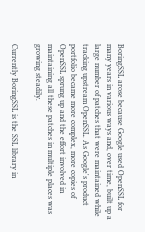BoringSSL arose because Google used OpenSSL for many years in various ways and, over time, built up a large number of patches that were maintained while tracking upstream OpenSSL. As Google's product portfolio became more complex, more copies of OpenSSL sprung up and the effort involved in maintaining all these patches in multiple places was growing steadily.

Currently BoringSSL is the SSL library in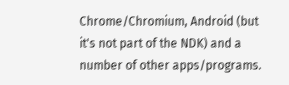Chrome/Chromium, Android (but it's not part of the NDK) and a number of other apps/programs.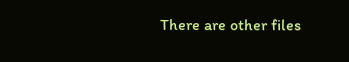There are other files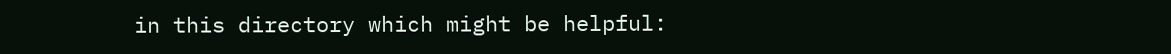in this directory which might be helpful: